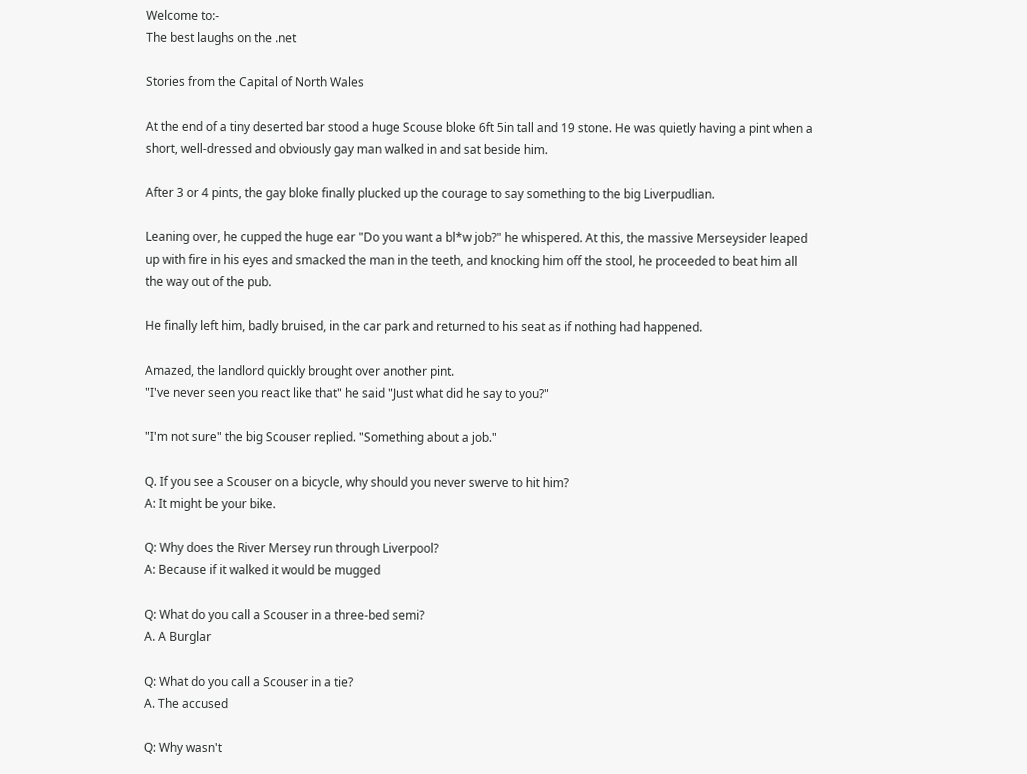Welcome to:-
The best laughs on the .net

Stories from the Capital of North Wales

At the end of a tiny deserted bar stood a huge Scouse bloke 6ft 5in tall and 19 stone. He was quietly having a pint when a short, well-dressed and obviously gay man walked in and sat beside him.

After 3 or 4 pints, the gay bloke finally plucked up the courage to say something to the big Liverpudlian.

Leaning over, he cupped the huge ear "Do you want a bl*w job?" he whispered. At this, the massive Merseysider leaped up with fire in his eyes and smacked the man in the teeth, and knocking him off the stool, he proceeded to beat him all the way out of the pub.

He finally left him, badly bruised, in the car park and returned to his seat as if nothing had happened.

Amazed, the landlord quickly brought over another pint.
"I've never seen you react like that" he said "Just what did he say to you?"

"I'm not sure" the big Scouser replied. "Something about a job."

Q. If you see a Scouser on a bicycle, why should you never swerve to hit him?
A: It might be your bike.

Q: Why does the River Mersey run through Liverpool?
A: Because if it walked it would be mugged

Q: What do you call a Scouser in a three-bed semi?
A. A Burglar

Q: What do you call a Scouser in a tie?
A. The accused

Q: Why wasn't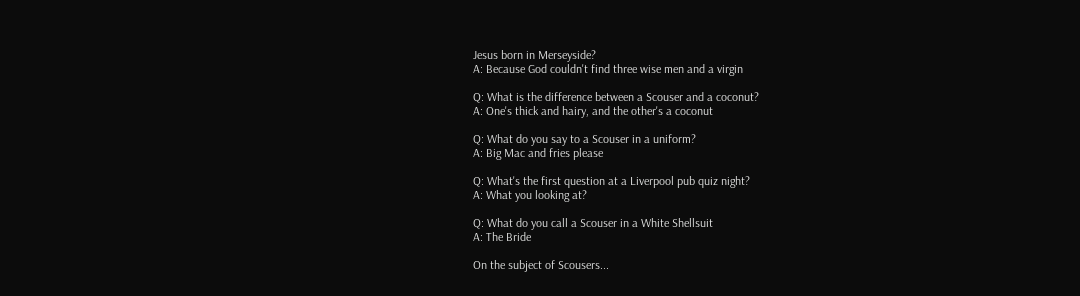Jesus born in Merseyside?
A: Because God couldn't find three wise men and a virgin

Q: What is the difference between a Scouser and a coconut?
A: One's thick and hairy, and the other's a coconut

Q: What do you say to a Scouser in a uniform?
A: Big Mac and fries please

Q: What's the first question at a Liverpool pub quiz night?
A: What you looking at?

Q: What do you call a Scouser in a White Shellsuit
A: The Bride

On the subject of Scousers...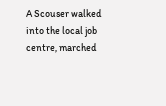A Scouser walked into the local job centre, marched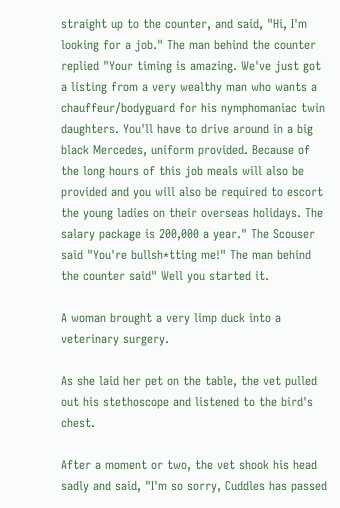straight up to the counter, and said, "Hi, I'm looking for a job." The man behind the counter replied "Your timing is amazing. We've just got a listing from a very wealthy man who wants a chauffeur/bodyguard for his nymphomaniac twin daughters. You'll have to drive around in a big black Mercedes, uniform provided. Because of the long hours of this job meals will also be provided and you will also be required to escort the young ladies on their overseas holidays. The salary package is 200,000 a year." The Scouser said "You're bullsh*tting me!" The man behind the counter said" Well you started it.

A woman brought a very limp duck into a veterinary surgery.

As she laid her pet on the table, the vet pulled out his stethoscope and listened to the bird's chest.

After a moment or two, the vet shook his head sadly and said, "I'm so sorry, Cuddles has passed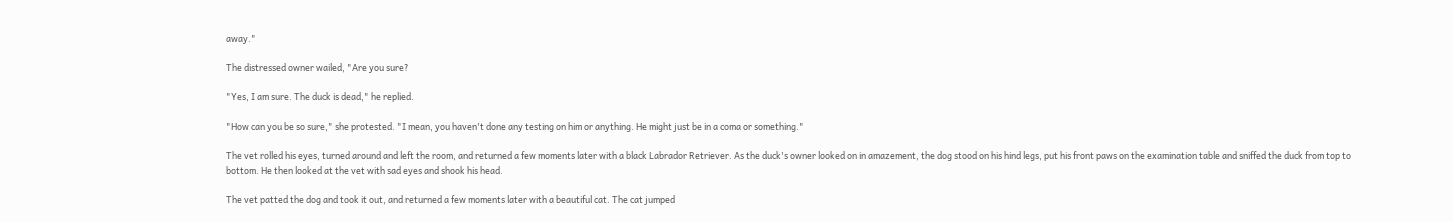away."

The distressed owner wailed, "Are you sure?

"Yes, I am sure. The duck is dead," he replied.

"How can you be so sure," she protested. "I mean, you haven't done any testing on him or anything. He might just be in a coma or something."

The vet rolled his eyes, turned around and left the room, and returned a few moments later with a black Labrador Retriever. As the duck's owner looked on in amazement, the dog stood on his hind legs, put his front paws on the examination table and sniffed the duck from top to bottom. He then looked at the vet with sad eyes and shook his head.

The vet patted the dog and took it out, and returned a few moments later with a beautiful cat. The cat jumped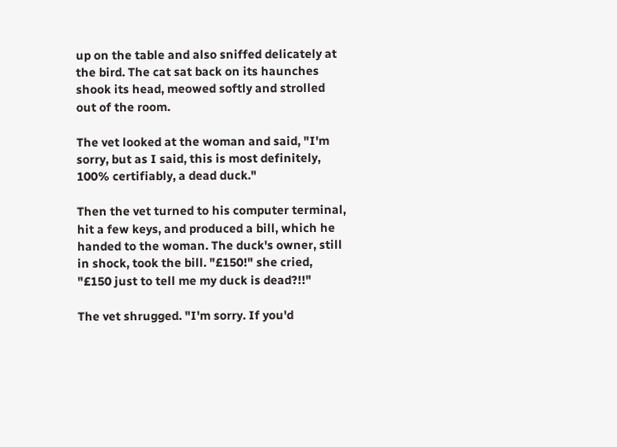up on the table and also sniffed delicately at the bird. The cat sat back on its haunches shook its head, meowed softly and strolled out of the room.

The vet looked at the woman and said, "I'm sorry, but as I said, this is most definitely, 100% certifiably, a dead duck."

Then the vet turned to his computer terminal, hit a few keys, and produced a bill, which he handed to the woman. The duck's owner, still in shock, took the bill. "£150!" she cried, "£150 just to tell me my duck is dead?!!"

The vet shrugged. "I'm sorry. If you'd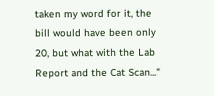taken my word for it, the bill would have been only 20, but what with the Lab Report and the Cat Scan..."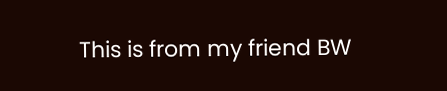This is from my friend BW